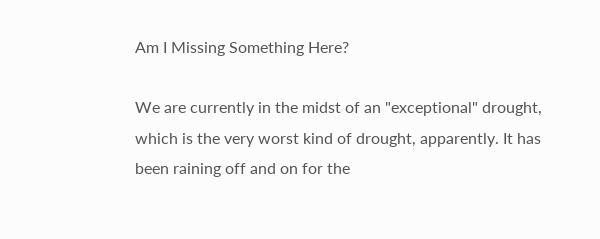Am I Missing Something Here?

We are currently in the midst of an "exceptional" drought, which is the very worst kind of drought, apparently. It has been raining off and on for the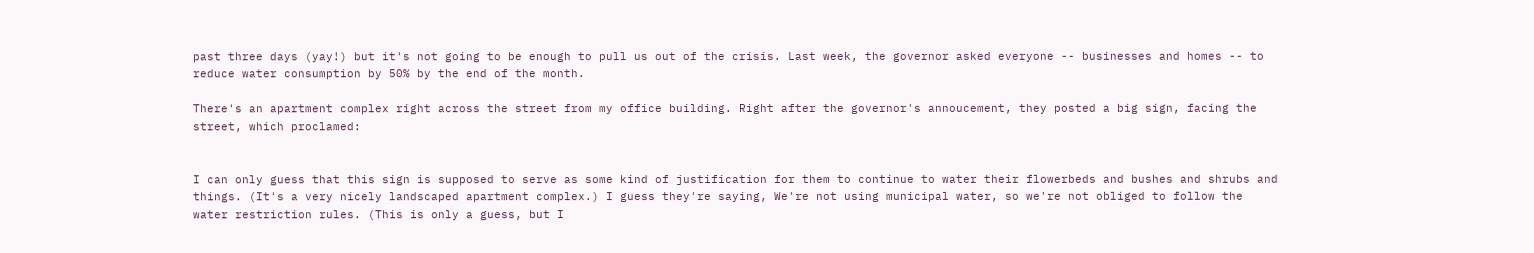past three days (yay!) but it's not going to be enough to pull us out of the crisis. Last week, the governor asked everyone -- businesses and homes -- to reduce water consumption by 50% by the end of the month.

There's an apartment complex right across the street from my office building. Right after the governor's annoucement, they posted a big sign, facing the street, which proclamed:


I can only guess that this sign is supposed to serve as some kind of justification for them to continue to water their flowerbeds and bushes and shrubs and things. (It's a very nicely landscaped apartment complex.) I guess they're saying, We're not using municipal water, so we're not obliged to follow the water restriction rules. (This is only a guess, but I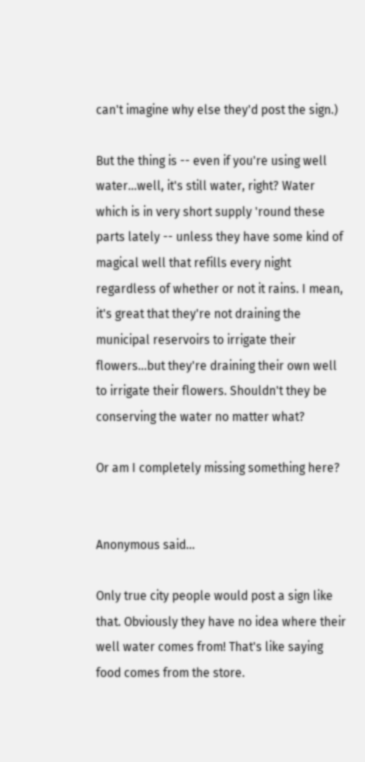can't imagine why else they'd post the sign.)

But the thing is -- even if you're using well water...well, it's still water, right? Water which is in very short supply 'round these parts lately -- unless they have some kind of magical well that refills every night regardless of whether or not it rains. I mean, it's great that they're not draining the municipal reservoirs to irrigate their flowers...but they're draining their own well to irrigate their flowers. Shouldn't they be conserving the water no matter what?

Or am I completely missing something here?


Anonymous said...

Only true city people would post a sign like that. Obviously they have no idea where their well water comes from! That's like saying food comes from the store.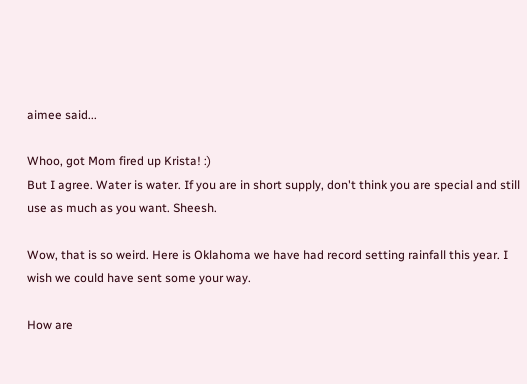aimee said...

Whoo, got Mom fired up Krista! :)
But I agree. Water is water. If you are in short supply, don't think you are special and still use as much as you want. Sheesh.

Wow, that is so weird. Here is Oklahoma we have had record setting rainfall this year. I wish we could have sent some your way.

How are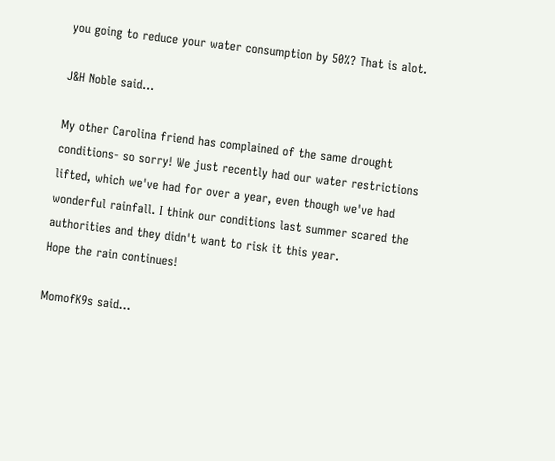you going to reduce your water consumption by 50%? That is alot.

J&H Noble said...

My other Carolina friend has complained of the same drought conditions- so sorry! We just recently had our water restrictions lifted, which we've had for over a year, even though we've had wonderful rainfall. I think our conditions last summer scared the authorities and they didn't want to risk it this year.
Hope the rain continues!

MomofK9s said...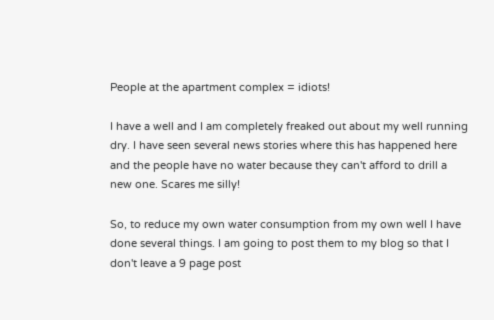People at the apartment complex = idiots!

I have a well and I am completely freaked out about my well running dry. I have seen several news stories where this has happened here and the people have no water because they can't afford to drill a new one. Scares me silly!

So, to reduce my own water consumption from my own well I have done several things. I am going to post them to my blog so that I don't leave a 9 page post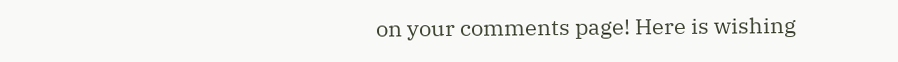on your comments page! Here is wishing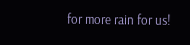for more rain for us!